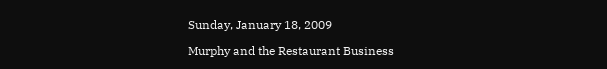Sunday, January 18, 2009

Murphy and the Restaurant Business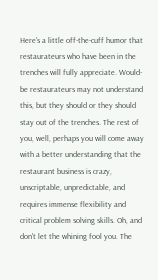Here's a little off-the-cuff humor that restaurateurs who have been in the trenches will fully appreciate. Would-be restaurateurs may not understand this, but they should or they should stay out of the trenches. The rest of you, well, perhaps you will come away with a better understanding that the restaurant business is crazy, unscriptable, unpredictable, and requires immense flexibility and critical problem solving skills. Oh, and don't let the whining fool you. The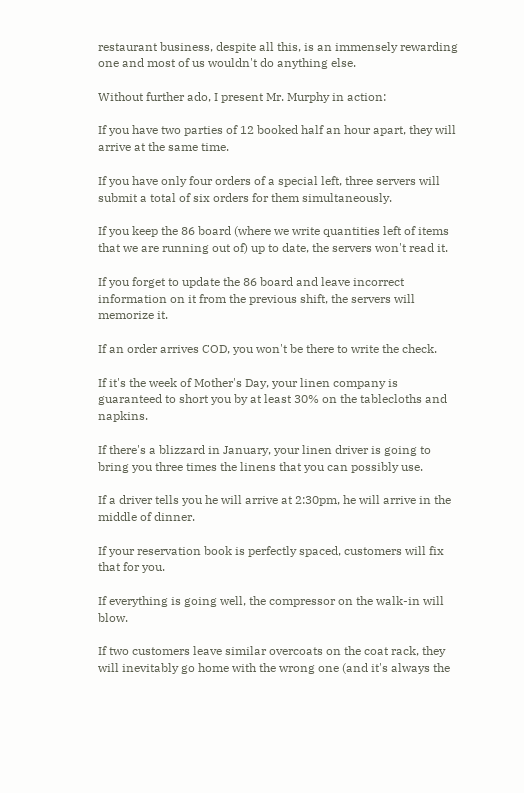restaurant business, despite all this, is an immensely rewarding one and most of us wouldn't do anything else.

Without further ado, I present Mr. Murphy in action:

If you have two parties of 12 booked half an hour apart, they will arrive at the same time.

If you have only four orders of a special left, three servers will submit a total of six orders for them simultaneously.

If you keep the 86 board (where we write quantities left of items that we are running out of) up to date, the servers won't read it.

If you forget to update the 86 board and leave incorrect information on it from the previous shift, the servers will memorize it.

If an order arrives COD, you won't be there to write the check.

If it's the week of Mother's Day, your linen company is guaranteed to short you by at least 30% on the tablecloths and napkins.

If there's a blizzard in January, your linen driver is going to bring you three times the linens that you can possibly use.

If a driver tells you he will arrive at 2:30pm, he will arrive in the middle of dinner.

If your reservation book is perfectly spaced, customers will fix that for you.

If everything is going well, the compressor on the walk-in will blow.

If two customers leave similar overcoats on the coat rack, they will inevitably go home with the wrong one (and it's always the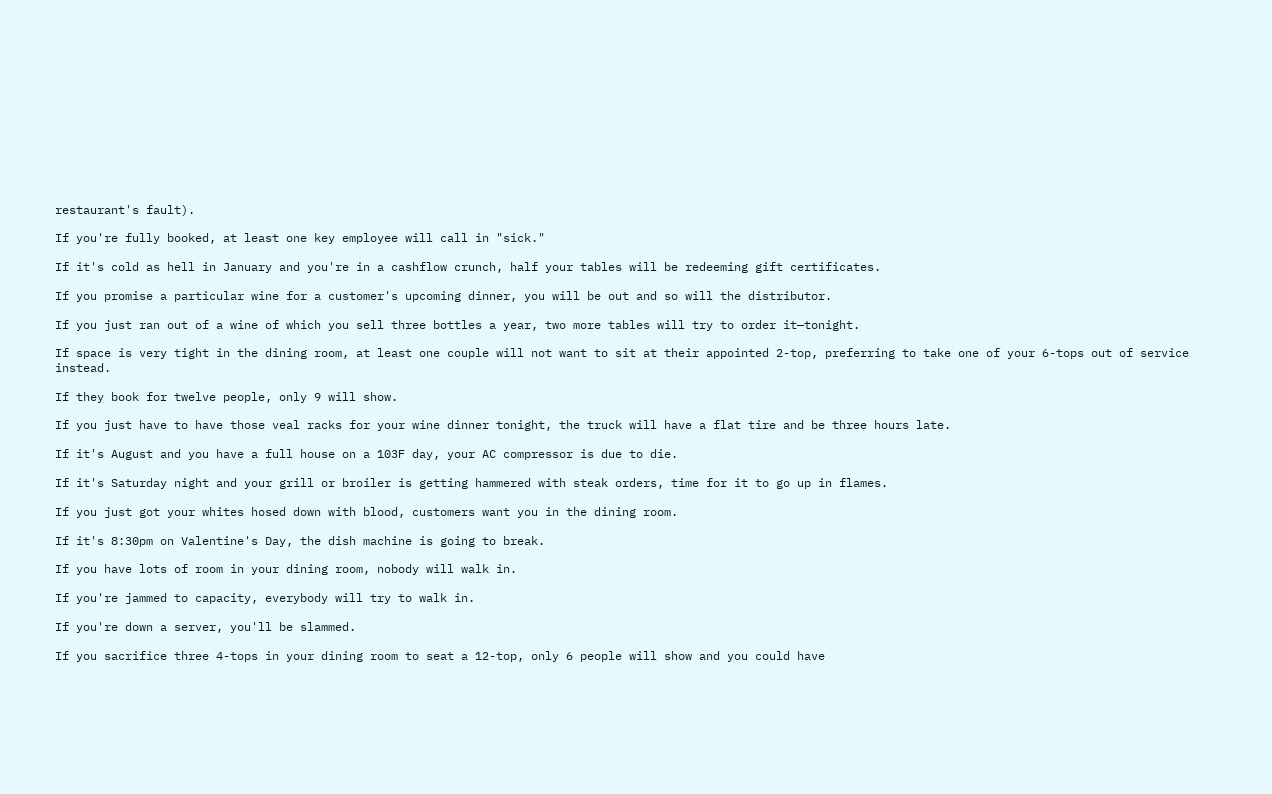restaurant's fault).

If you're fully booked, at least one key employee will call in "sick."

If it's cold as hell in January and you're in a cashflow crunch, half your tables will be redeeming gift certificates.

If you promise a particular wine for a customer's upcoming dinner, you will be out and so will the distributor.

If you just ran out of a wine of which you sell three bottles a year, two more tables will try to order it—tonight.

If space is very tight in the dining room, at least one couple will not want to sit at their appointed 2-top, preferring to take one of your 6-tops out of service instead.

If they book for twelve people, only 9 will show.

If you just have to have those veal racks for your wine dinner tonight, the truck will have a flat tire and be three hours late.

If it's August and you have a full house on a 103F day, your AC compressor is due to die.

If it's Saturday night and your grill or broiler is getting hammered with steak orders, time for it to go up in flames.

If you just got your whites hosed down with blood, customers want you in the dining room.

If it's 8:30pm on Valentine's Day, the dish machine is going to break.

If you have lots of room in your dining room, nobody will walk in.

If you're jammed to capacity, everybody will try to walk in.

If you're down a server, you'll be slammed.

If you sacrifice three 4-tops in your dining room to seat a 12-top, only 6 people will show and you could have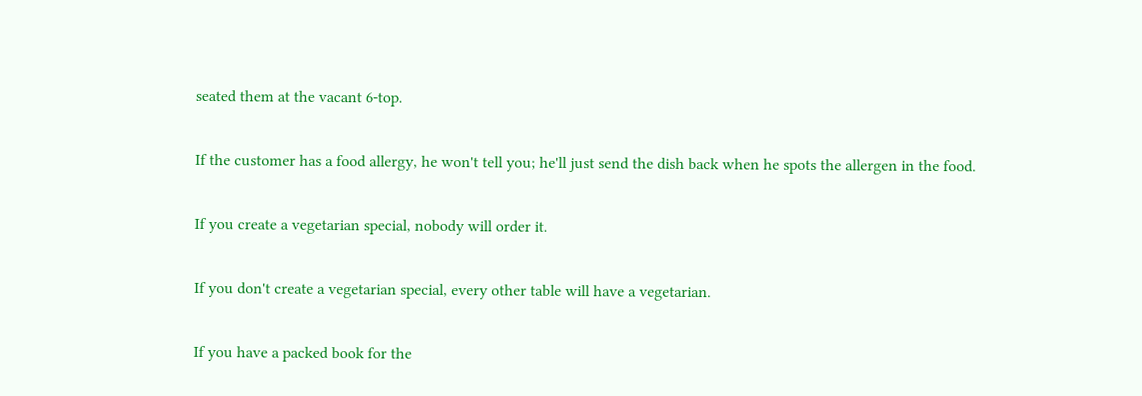seated them at the vacant 6-top.

If the customer has a food allergy, he won't tell you; he'll just send the dish back when he spots the allergen in the food.

If you create a vegetarian special, nobody will order it.

If you don't create a vegetarian special, every other table will have a vegetarian.

If you have a packed book for the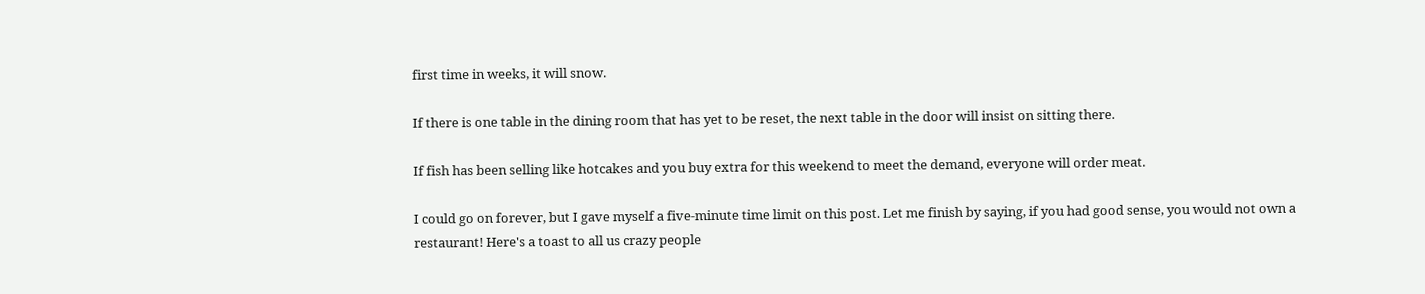first time in weeks, it will snow.

If there is one table in the dining room that has yet to be reset, the next table in the door will insist on sitting there.

If fish has been selling like hotcakes and you buy extra for this weekend to meet the demand, everyone will order meat.

I could go on forever, but I gave myself a five-minute time limit on this post. Let me finish by saying, if you had good sense, you would not own a restaurant! Here's a toast to all us crazy people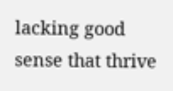lacking good sense that thrive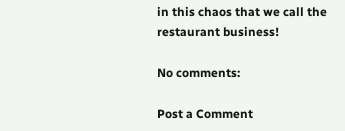in this chaos that we call the restaurant business!

No comments:

Post a Comment